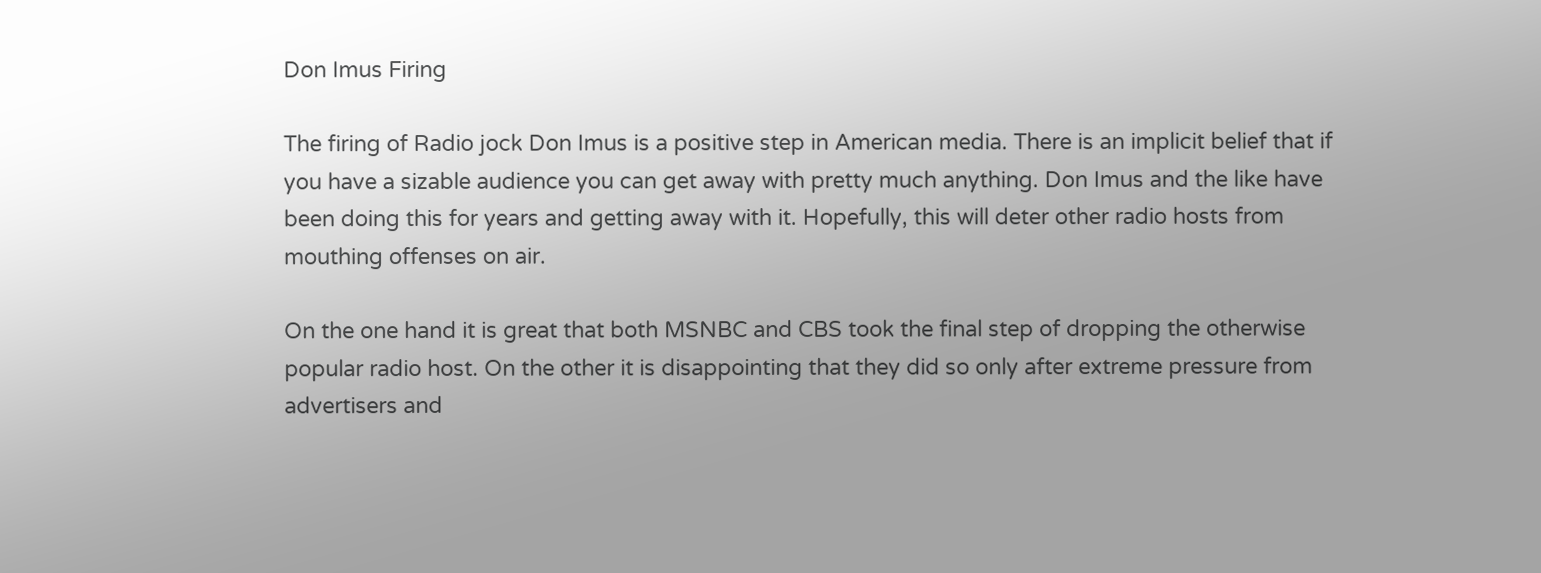Don Imus Firing

The firing of Radio jock Don Imus is a positive step in American media. There is an implicit belief that if you have a sizable audience you can get away with pretty much anything. Don Imus and the like have been doing this for years and getting away with it. Hopefully, this will deter other radio hosts from mouthing offenses on air.

On the one hand it is great that both MSNBC and CBS took the final step of dropping the otherwise popular radio host. On the other it is disappointing that they did so only after extreme pressure from advertisers and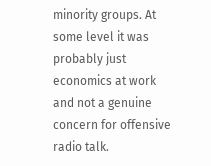minority groups. At some level it was probably just economics at work and not a genuine concern for offensive radio talk.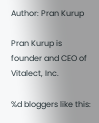Author: Pran Kurup

Pran Kurup is founder and CEO of Vitalect, Inc.

%d bloggers like this: